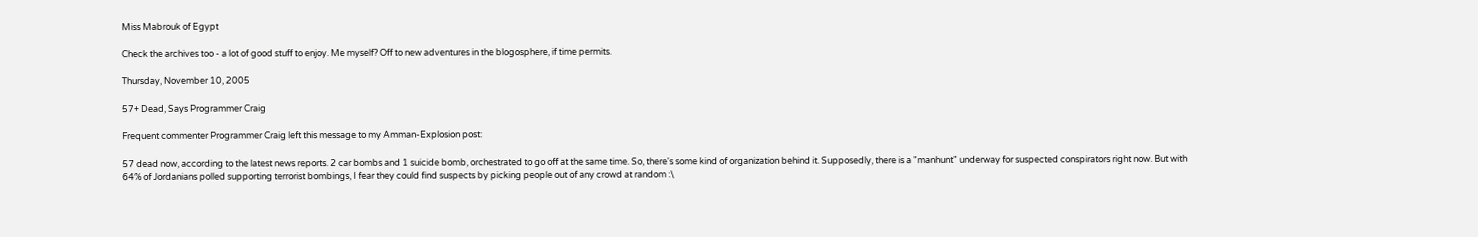Miss Mabrouk of Egypt

Check the archives too - a lot of good stuff to enjoy. Me myself? Off to new adventures in the blogosphere, if time permits.

Thursday, November 10, 2005

57+ Dead, Says Programmer Craig

Frequent commenter Programmer Craig left this message to my Amman-Explosion post:

57 dead now, according to the latest news reports. 2 car bombs and 1 suicide bomb, orchestrated to go off at the same time. So, there's some kind of organization behind it. Supposedly, there is a "manhunt" underway for suspected conspirators right now. But with 64% of Jordanians polled supporting terrorist bombings, I fear they could find suspects by picking people out of any crowd at random :\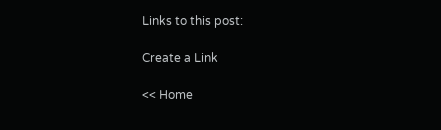Links to this post:

Create a Link

<< Home